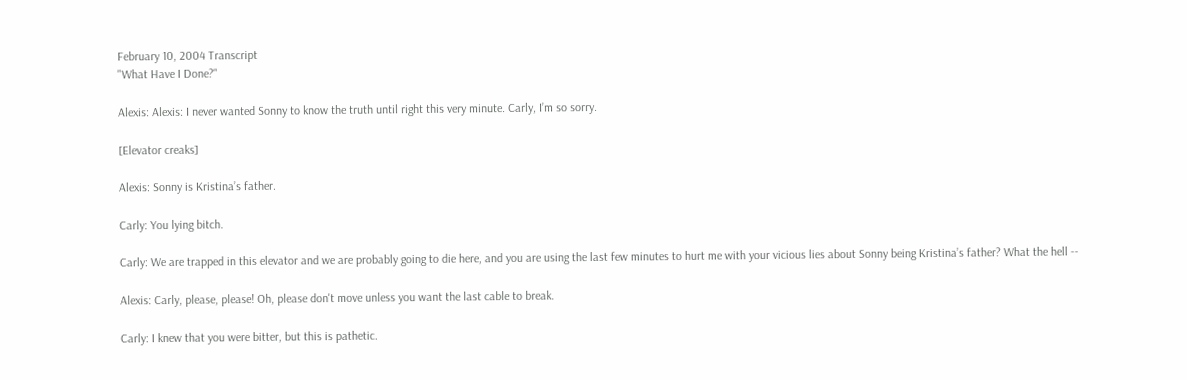February 10, 2004 Transcript
"What Have I Done?"

Alexis: Alexis: I never wanted Sonny to know the truth until right this very minute. Carly, I’m so sorry.

[Elevator creaks]

Alexis: Sonny is Kristina’s father.

Carly: You lying bitch.

Carly: We are trapped in this elevator and we are probably going to die here, and you are using the last few minutes to hurt me with your vicious lies about Sonny being Kristina’s father? What the hell --

Alexis: Carly, please, please! Oh, please don't move unless you want the last cable to break.

Carly: I knew that you were bitter, but this is pathetic.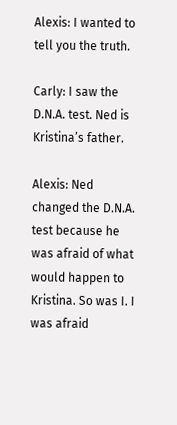Alexis: I wanted to tell you the truth.

Carly: I saw the D.N.A. test. Ned is Kristina’s father.

Alexis: Ned changed the D.N.A. test because he was afraid of what would happen to Kristina. So was I. I was afraid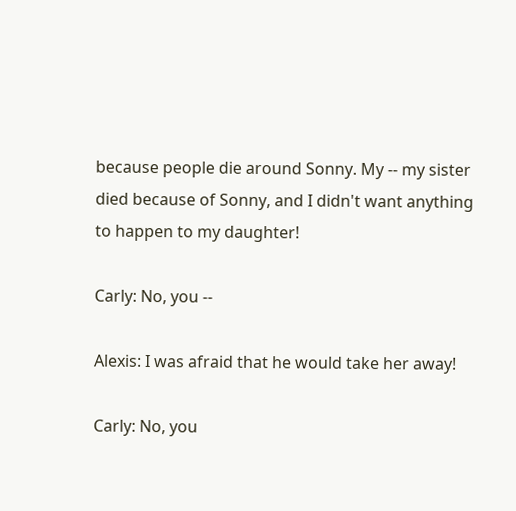because people die around Sonny. My -- my sister died because of Sonny, and I didn't want anything to happen to my daughter!

Carly: No, you --

Alexis: I was afraid that he would take her away!

Carly: No, you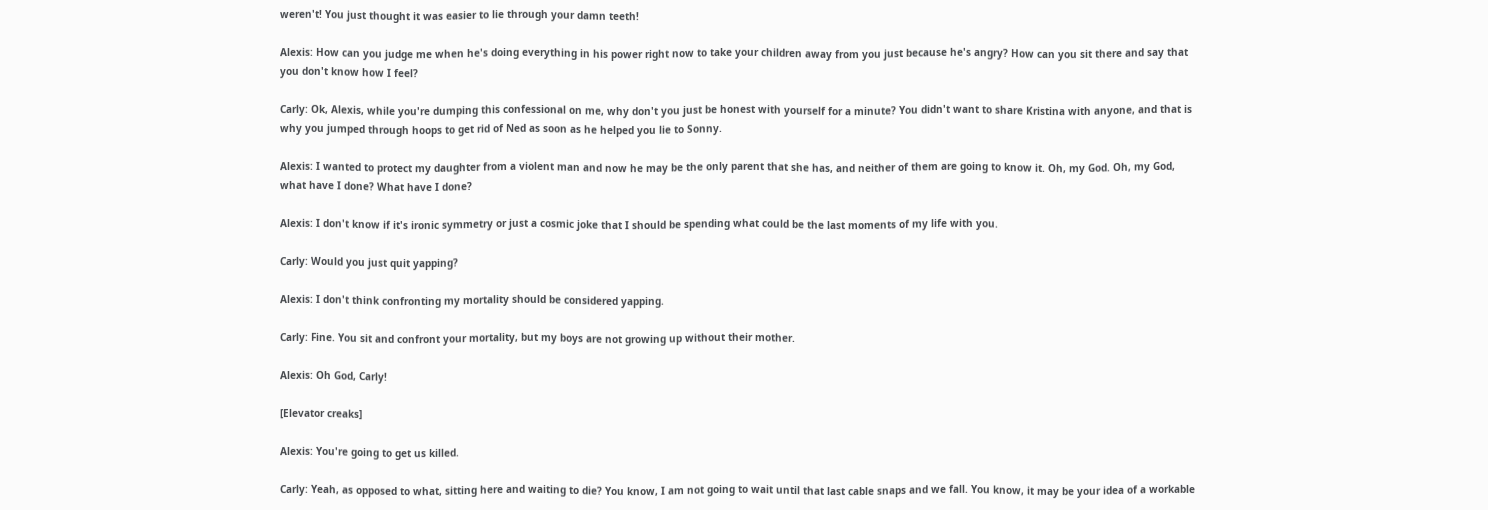weren't! You just thought it was easier to lie through your damn teeth!

Alexis: How can you judge me when he's doing everything in his power right now to take your children away from you just because he's angry? How can you sit there and say that you don't know how I feel?

Carly: Ok, Alexis, while you're dumping this confessional on me, why don't you just be honest with yourself for a minute? You didn't want to share Kristina with anyone, and that is why you jumped through hoops to get rid of Ned as soon as he helped you lie to Sonny.

Alexis: I wanted to protect my daughter from a violent man and now he may be the only parent that she has, and neither of them are going to know it. Oh, my God. Oh, my God, what have I done? What have I done?

Alexis: I don't know if it's ironic symmetry or just a cosmic joke that I should be spending what could be the last moments of my life with you.

Carly: Would you just quit yapping?

Alexis: I don't think confronting my mortality should be considered yapping.

Carly: Fine. You sit and confront your mortality, but my boys are not growing up without their mother.

Alexis: Oh God, Carly!

[Elevator creaks]

Alexis: You're going to get us killed.

Carly: Yeah, as opposed to what, sitting here and waiting to die? You know, I am not going to wait until that last cable snaps and we fall. You know, it may be your idea of a workable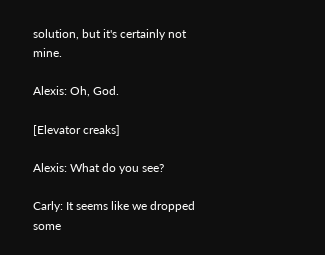solution, but it's certainly not mine.

Alexis: Oh, God.

[Elevator creaks]

Alexis: What do you see?

Carly: It seems like we dropped some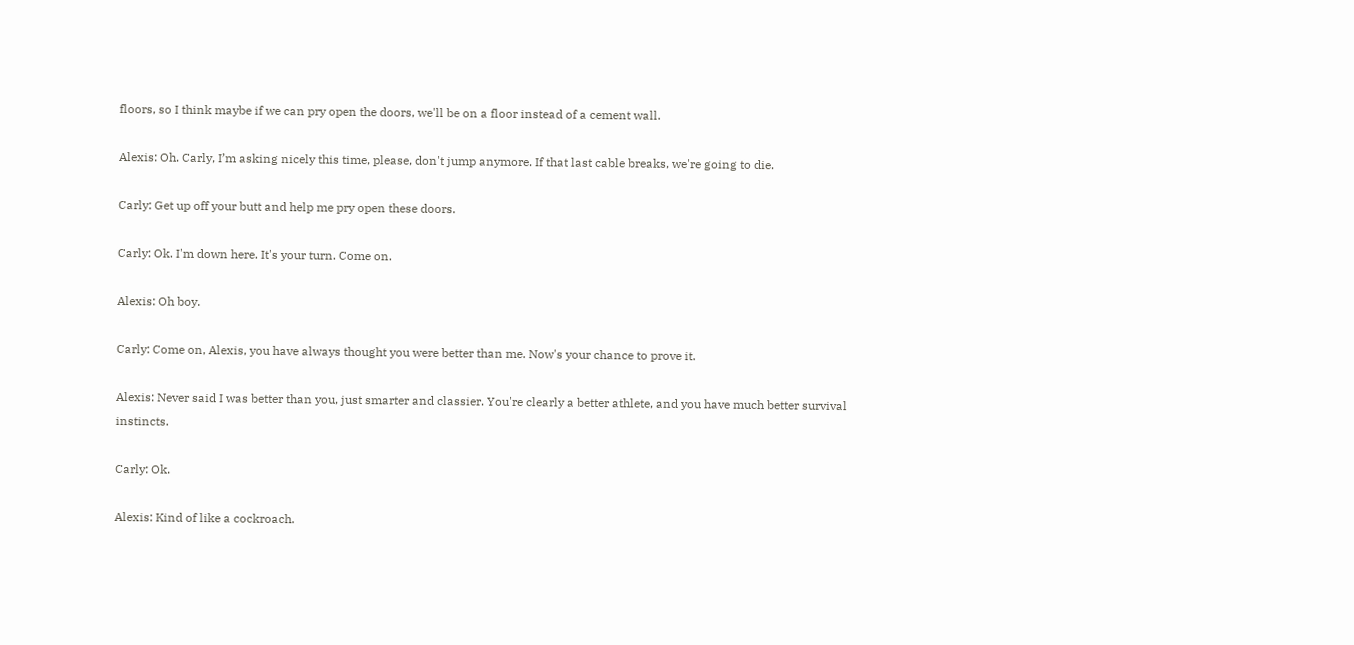floors, so I think maybe if we can pry open the doors, we'll be on a floor instead of a cement wall.

Alexis: Oh. Carly, I’m asking nicely this time, please, don't jump anymore. If that last cable breaks, we're going to die.

Carly: Get up off your butt and help me pry open these doors.

Carly: Ok. I'm down here. It's your turn. Come on.

Alexis: Oh boy.

Carly: Come on, Alexis, you have always thought you were better than me. Now's your chance to prove it.

Alexis: Never said I was better than you, just smarter and classier. You're clearly a better athlete, and you have much better survival instincts.

Carly: Ok.

Alexis: Kind of like a cockroach.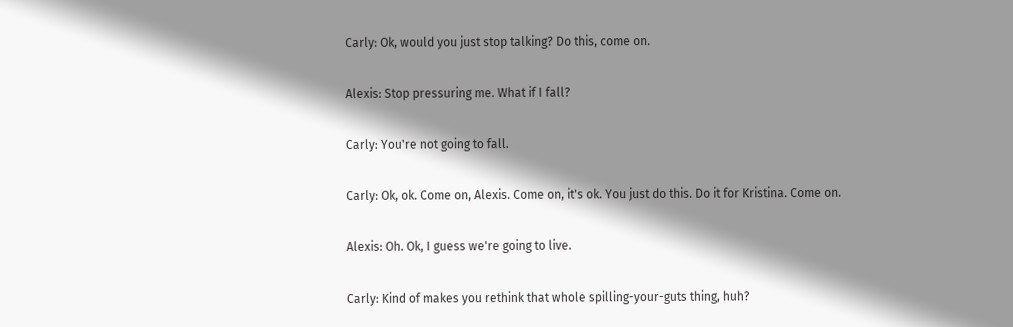Carly: Ok, would you just stop talking? Do this, come on.

Alexis: Stop pressuring me. What if I fall?

Carly: You're not going to fall.

Carly: Ok, ok. Come on, Alexis. Come on, it's ok. You just do this. Do it for Kristina. Come on.

Alexis: Oh. Ok, I guess we're going to live.

Carly: Kind of makes you rethink that whole spilling-your-guts thing, huh?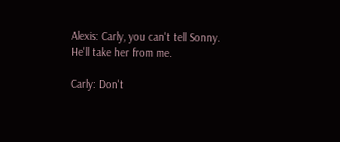Alexis: Carly, you can't tell Sonny. He'll take her from me.

Carly: Don't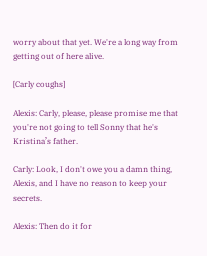worry about that yet. We're a long way from getting out of here alive.

[Carly coughs]

Alexis: Carly, please, please promise me that you're not going to tell Sonny that he's Kristina’s father.

Carly: Look, I don't owe you a damn thing, Alexis, and I have no reason to keep your secrets.

Alexis: Then do it for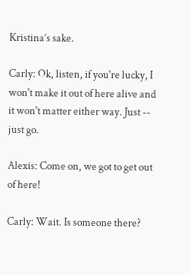Kristina’s sake.

Carly: Ok, listen, if you're lucky, I won't make it out of here alive and it won't matter either way. Just -- just go.

Alexis: Come on, we got to get out of here!

Carly: Wait. Is someone there?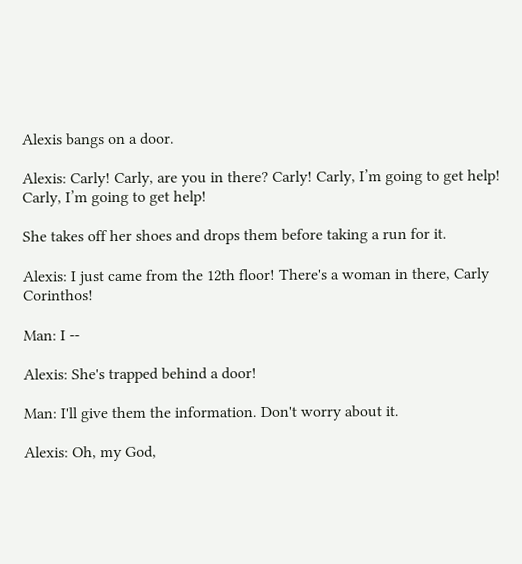Alexis bangs on a door.

Alexis: Carly! Carly, are you in there? Carly! Carly, I’m going to get help! Carly, I’m going to get help!

She takes off her shoes and drops them before taking a run for it.

Alexis: I just came from the 12th floor! There's a woman in there, Carly Corinthos!

Man: I --

Alexis: She's trapped behind a door!

Man: I'll give them the information. Don't worry about it.

Alexis: Oh, my God,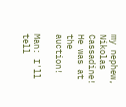my nephew, Nikolas Cassadine! He was at the auction!

Man: I'll tell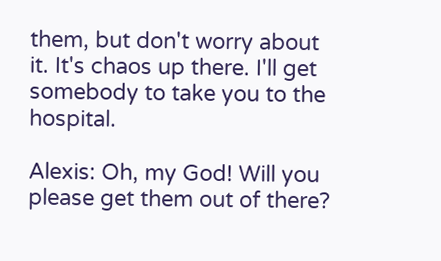them, but don't worry about it. It's chaos up there. I'll get somebody to take you to the hospital.

Alexis: Oh, my God! Will you please get them out of there?